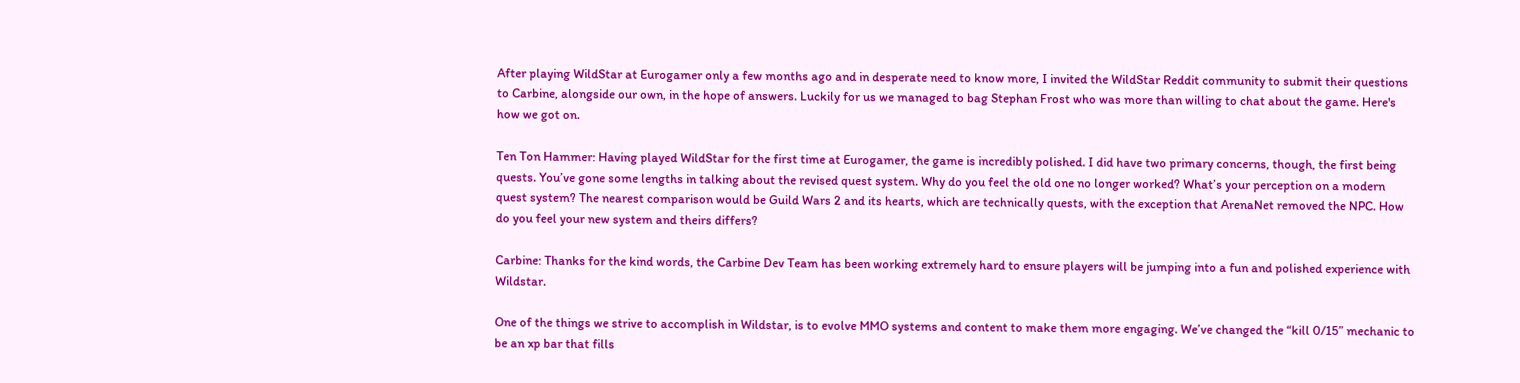After playing WildStar at Eurogamer only a few months ago and in desperate need to know more, I invited the WildStar Reddit community to submit their questions to Carbine, alongside our own, in the hope of answers. Luckily for us we managed to bag Stephan Frost who was more than willing to chat about the game. Here's how we got on.

Ten Ton Hammer: Having played WildStar for the first time at Eurogamer, the game is incredibly polished. I did have two primary concerns, though, the first being quests. You’ve gone some lengths in talking about the revised quest system. Why do you feel the old one no longer worked? What’s your perception on a modern quest system? The nearest comparison would be Guild Wars 2 and its hearts, which are technically quests, with the exception that ArenaNet removed the NPC. How do you feel your new system and theirs differs?

Carbine: Thanks for the kind words, the Carbine Dev Team has been working extremely hard to ensure players will be jumping into a fun and polished experience with Wildstar.

One of the things we strive to accomplish in Wildstar, is to evolve MMO systems and content to make them more engaging. We’ve changed the “kill 0/15” mechanic to be an xp bar that fills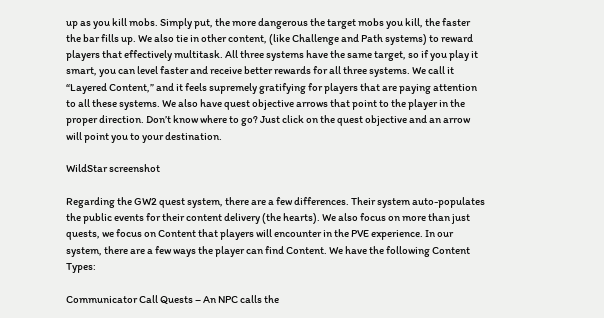up as you kill mobs. Simply put, the more dangerous the target mobs you kill, the faster the bar fills up. We also tie in other content, (like Challenge and Path systems) to reward players that effectively multitask. All three systems have the same target, so if you play it smart, you can level faster and receive better rewards for all three systems. We call it “Layered Content,” and it feels supremely gratifying for players that are paying attention to all these systems. We also have quest objective arrows that point to the player in the proper direction. Don’t know where to go? Just click on the quest objective and an arrow will point you to your destination.

WildStar screenshot

Regarding the GW2 quest system, there are a few differences. Their system auto-populates the public events for their content delivery (the hearts). We also focus on more than just quests, we focus on Content that players will encounter in the PVE experience. In our system, there are a few ways the player can find Content. We have the following Content Types:

Communicator Call Quests – An NPC calls the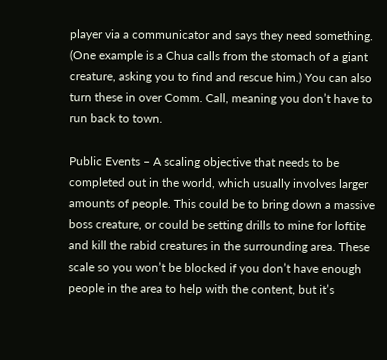player via a communicator and says they need something. (One example is a Chua calls from the stomach of a giant creature, asking you to find and rescue him.) You can also turn these in over Comm. Call, meaning you don’t have to run back to town.

Public Events – A scaling objective that needs to be completed out in the world, which usually involves larger amounts of people. This could be to bring down a massive boss creature, or could be setting drills to mine for loftite and kill the rabid creatures in the surrounding area. These scale so you won’t be blocked if you don’t have enough people in the area to help with the content, but it’s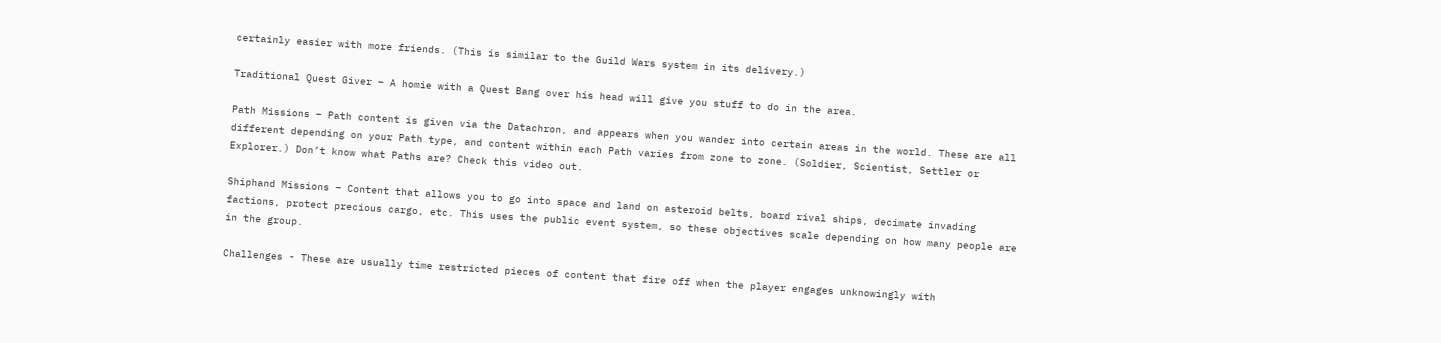certainly easier with more friends. (This is similar to the Guild Wars system in its delivery.)

Traditional Quest Giver – A homie with a Quest Bang over his head will give you stuff to do in the area.

Path Missions – Path content is given via the Datachron, and appears when you wander into certain areas in the world. These are all different depending on your Path type, and content within each Path varies from zone to zone. (Soldier, Scientist, Settler or Explorer.) Don’t know what Paths are? Check this video out.

Shiphand Missions – Content that allows you to go into space and land on asteroid belts, board rival ships, decimate invading factions, protect precious cargo, etc. This uses the public event system, so these objectives scale depending on how many people are in the group.

Challenges - These are usually time restricted pieces of content that fire off when the player engages unknowingly with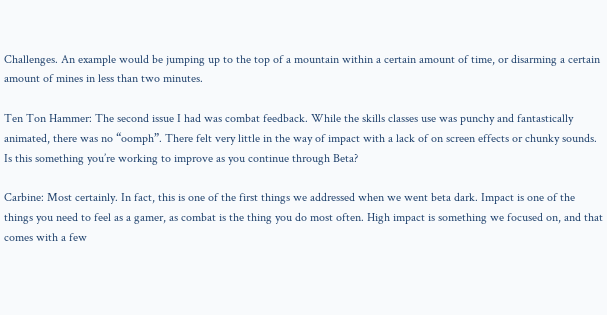Challenges. An example would be jumping up to the top of a mountain within a certain amount of time, or disarming a certain amount of mines in less than two minutes.

Ten Ton Hammer: The second issue I had was combat feedback. While the skills classes use was punchy and fantastically animated, there was no “oomph”. There felt very little in the way of impact with a lack of on screen effects or chunky sounds. Is this something you’re working to improve as you continue through Beta?

Carbine: Most certainly. In fact, this is one of the first things we addressed when we went beta dark. Impact is one of the things you need to feel as a gamer, as combat is the thing you do most often. High impact is something we focused on, and that comes with a few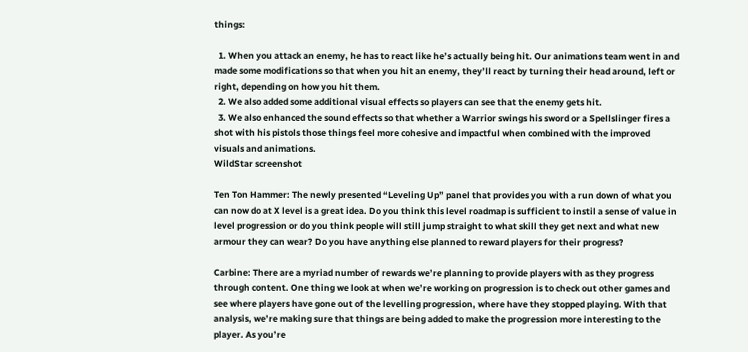things:

  1. When you attack an enemy, he has to react like he’s actually being hit. Our animations team went in and made some modifications so that when you hit an enemy, they’ll react by turning their head around, left or right, depending on how you hit them.
  2. We also added some additional visual effects so players can see that the enemy gets hit.
  3. We also enhanced the sound effects so that whether a Warrior swings his sword or a Spellslinger fires a shot with his pistols those things feel more cohesive and impactful when combined with the improved visuals and animations.
WildStar screenshot

Ten Ton Hammer: The newly presented “Leveling Up” panel that provides you with a run down of what you can now do at X level is a great idea. Do you think this level roadmap is sufficient to instil a sense of value in level progression or do you think people will still jump straight to what skill they get next and what new armour they can wear? Do you have anything else planned to reward players for their progress?

Carbine: There are a myriad number of rewards we’re planning to provide players with as they progress through content. One thing we look at when we’re working on progression is to check out other games and see where players have gone out of the levelling progression, where have they stopped playing. With that analysis, we’re making sure that things are being added to make the progression more interesting to the player. As you’re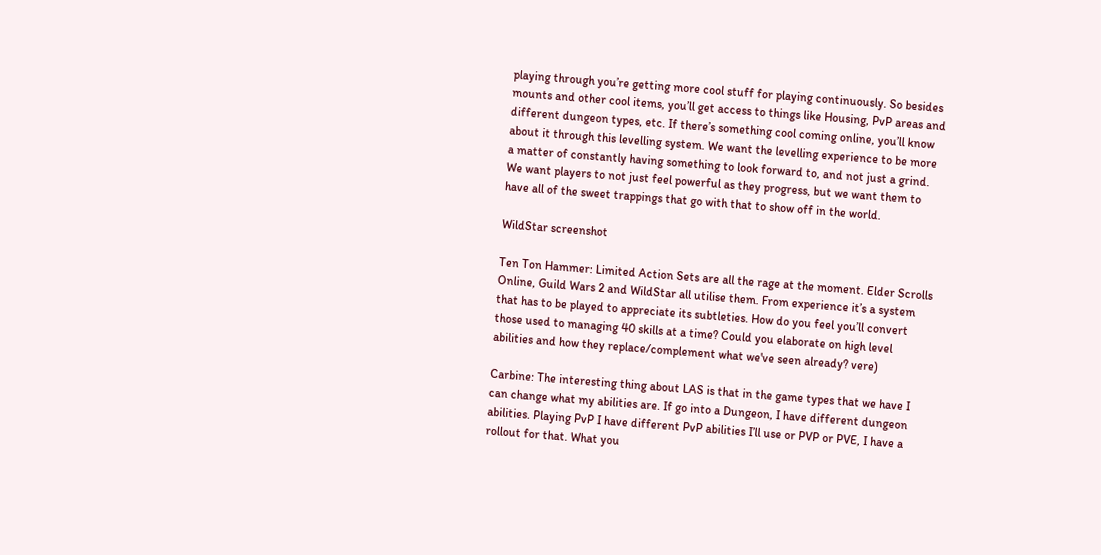playing through you’re getting more cool stuff for playing continuously. So besides mounts and other cool items, you’ll get access to things like Housing, PvP areas and different dungeon types, etc. If there’s something cool coming online, you’ll know about it through this levelling system. We want the levelling experience to be more a matter of constantly having something to look forward to, and not just a grind. We want players to not just feel powerful as they progress, but we want them to have all of the sweet trappings that go with that to show off in the world.

WildStar screenshot

Ten Ton Hammer: Limited Action Sets are all the rage at the moment. Elder Scrolls Online, Guild Wars 2 and WildStar all utilise them. From experience it’s a system that has to be played to appreciate its subtleties. How do you feel you’ll convert those used to managing 40 skills at a time? Could you elaborate on high level abilities and how they replace/complement what we've seen already? vere)

Carbine: The interesting thing about LAS is that in the game types that we have I can change what my abilities are. If go into a Dungeon, I have different dungeon abilities. Playing PvP I have different PvP abilities I’ll use or PVP or PVE, I have a rollout for that. What you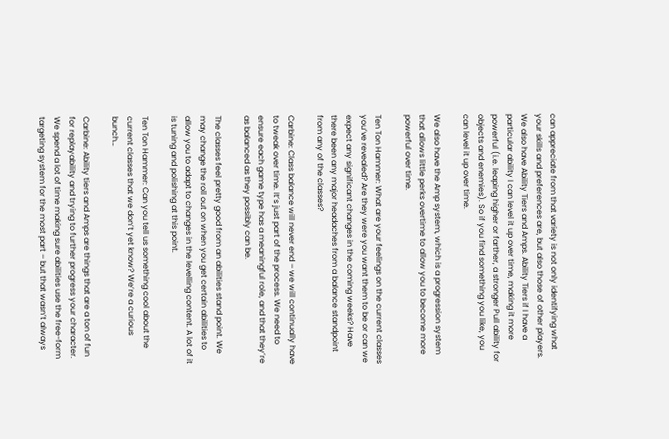can appreciate from that variety is not only identifying what your skills and preferences are, but also those of other players. We also have Ability Tiers and Amps. Ability Tiers if I have a particular ability I can level it up over time, making it more powerful (i.e. leaping higher or farther, a stronger Pull ability for objects and enemies). So if you find something you like, you can level it up over time.

We also have the Amp system, which is a progression system that allows little perks overtime to allow you to become more powerful over time.

Ten Ton Hammer: What are your feelings on the current classes you’ve revealed? Are they were you want them to be or can we expect any significant changes in the coming weeks? Have there been any major headaches from a balance standpoint from any of the classes?

Carbine: Class balance will never end – we will continually have to tweak over time. It’s just part of the process. We need to ensure each game type has a meaningful role, and that they’re as balanced as they possibly can be.

The classes feel pretty good from an abilities stand point. We may change the roll out on when you get certain abilities to allow you to adapt to changes in the levelling content. A lot of it is tuning and polishing at this point.

Ten Ton Hammer: Can you tell us something cool about the current classes that we don’t yet know? We’re a curious bunch…

Carbine: Ability tiers and Amps are things that are a ton of fun for replayability and trying to further progress your character. We spend a lot of time making sure abilities use the free-form targeting system for the most part – but that wasn’t always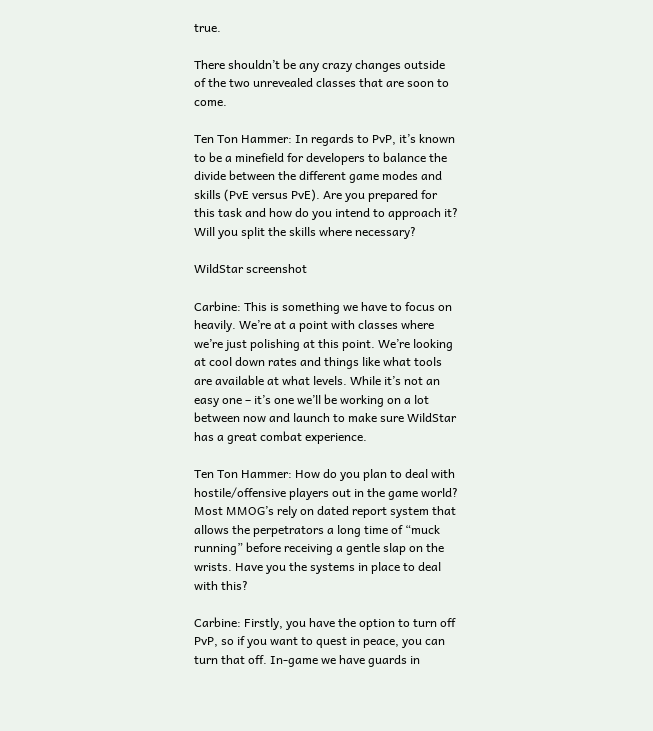true.

There shouldn’t be any crazy changes outside of the two unrevealed classes that are soon to come.

Ten Ton Hammer: In regards to PvP, it’s known to be a minefield for developers to balance the divide between the different game modes and skills (PvE versus PvE). Are you prepared for this task and how do you intend to approach it? Will you split the skills where necessary?

WildStar screenshot

Carbine: This is something we have to focus on heavily. We’re at a point with classes where we’re just polishing at this point. We’re looking at cool down rates and things like what tools are available at what levels. While it’s not an easy one – it’s one we’ll be working on a lot between now and launch to make sure WildStar has a great combat experience.

Ten Ton Hammer: How do you plan to deal with hostile/offensive players out in the game world? Most MMOG’s rely on dated report system that allows the perpetrators a long time of “muck running” before receiving a gentle slap on the wrists. Have you the systems in place to deal with this?

Carbine: Firstly, you have the option to turn off PvP, so if you want to quest in peace, you can turn that off. In-game we have guards in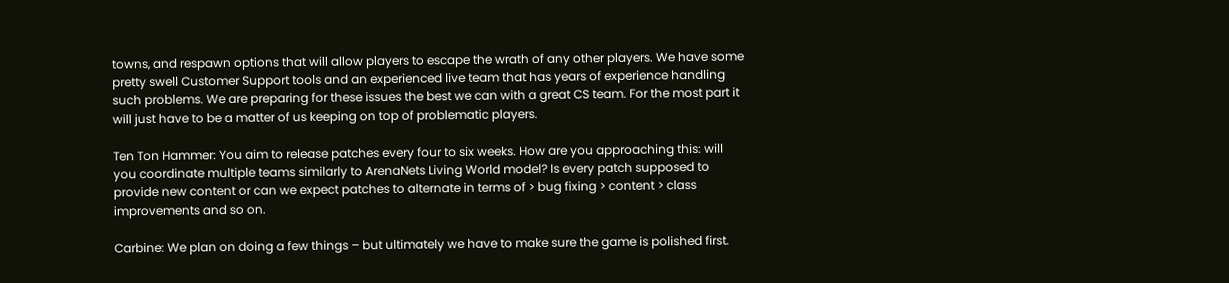towns, and respawn options that will allow players to escape the wrath of any other players. We have some pretty swell Customer Support tools and an experienced live team that has years of experience handling such problems. We are preparing for these issues the best we can with a great CS team. For the most part it will just have to be a matter of us keeping on top of problematic players.

Ten Ton Hammer: You aim to release patches every four to six weeks. How are you approaching this: will you coordinate multiple teams similarly to ArenaNets Living World model? Is every patch supposed to provide new content or can we expect patches to alternate in terms of > bug fixing > content > class improvements and so on.

Carbine: We plan on doing a few things – but ultimately we have to make sure the game is polished first.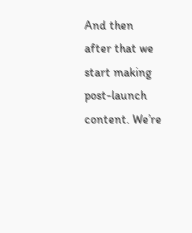And then after that we start making post-launch content. We’re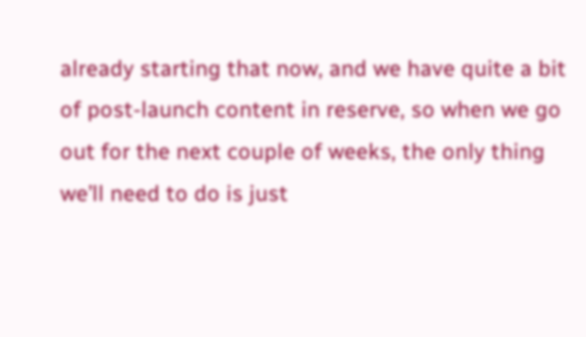already starting that now, and we have quite a bit of post-launch content in reserve, so when we go out for the next couple of weeks, the only thing we’ll need to do is just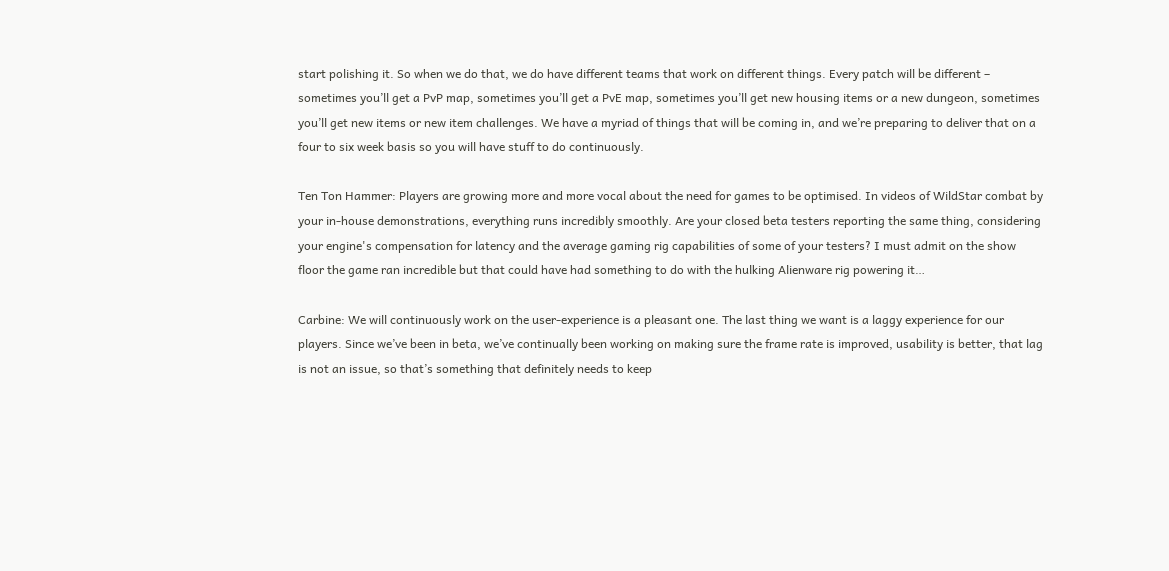start polishing it. So when we do that, we do have different teams that work on different things. Every patch will be different – sometimes you’ll get a PvP map, sometimes you’ll get a PvE map, sometimes you’ll get new housing items or a new dungeon, sometimes you’ll get new items or new item challenges. We have a myriad of things that will be coming in, and we’re preparing to deliver that on a four to six week basis so you will have stuff to do continuously.

Ten Ton Hammer: Players are growing more and more vocal about the need for games to be optimised. In videos of WildStar combat by your in-house demonstrations, everything runs incredibly smoothly. Are your closed beta testers reporting the same thing, considering your engine's compensation for latency and the average gaming rig capabilities of some of your testers? I must admit on the show floor the game ran incredible but that could have had something to do with the hulking Alienware rig powering it…

Carbine: We will continuously work on the user-experience is a pleasant one. The last thing we want is a laggy experience for our players. Since we’ve been in beta, we’ve continually been working on making sure the frame rate is improved, usability is better, that lag is not an issue, so that’s something that definitely needs to keep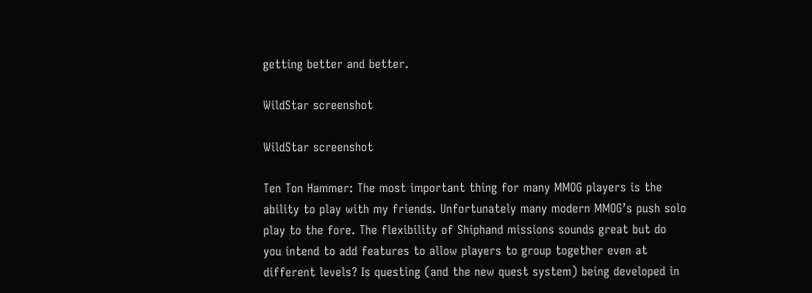getting better and better.

WildStar screenshot

WildStar screenshot

Ten Ton Hammer: The most important thing for many MMOG players is the ability to play with my friends. Unfortunately many modern MMOG’s push solo play to the fore. The flexibility of Shiphand missions sounds great but do you intend to add features to allow players to group together even at different levels? Is questing (and the new quest system) being developed in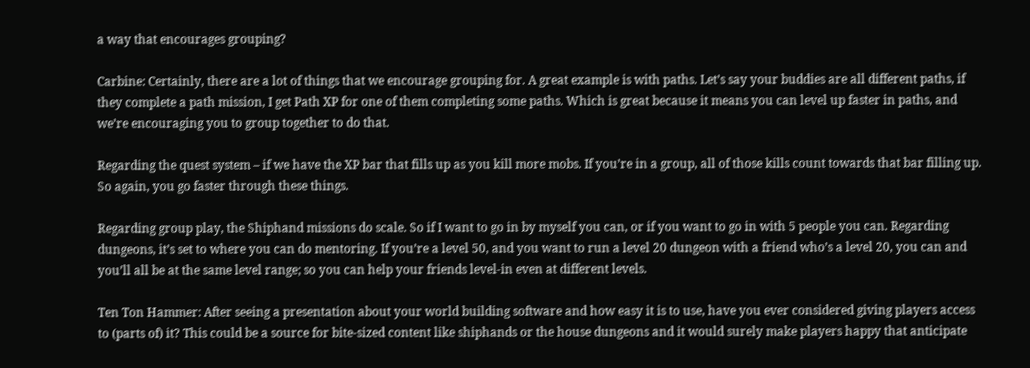a way that encourages grouping?

Carbine: Certainly, there are a lot of things that we encourage grouping for. A great example is with paths. Let’s say your buddies are all different paths, if they complete a path mission, I get Path XP for one of them completing some paths. Which is great because it means you can level up faster in paths, and we’re encouraging you to group together to do that.

Regarding the quest system – if we have the XP bar that fills up as you kill more mobs. If you’re in a group, all of those kills count towards that bar filling up. So again, you go faster through these things.

Regarding group play, the Shiphand missions do scale. So if I want to go in by myself you can, or if you want to go in with 5 people you can. Regarding dungeons, it’s set to where you can do mentoring. If you’re a level 50, and you want to run a level 20 dungeon with a friend who’s a level 20, you can and you’ll all be at the same level range; so you can help your friends level-in even at different levels.

Ten Ton Hammer: After seeing a presentation about your world building software and how easy it is to use, have you ever considered giving players access to (parts of) it? This could be a source for bite-sized content like shiphands or the house dungeons and it would surely make players happy that anticipate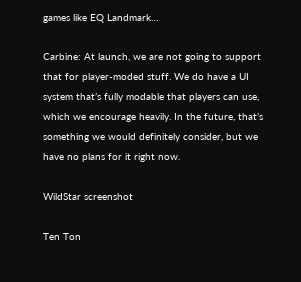games like EQ Landmark…

Carbine: At launch, we are not going to support that for player-moded stuff. We do have a UI system that’s fully modable that players can use, which we encourage heavily. In the future, that’s something we would definitely consider, but we have no plans for it right now.

WildStar screenshot

Ten Ton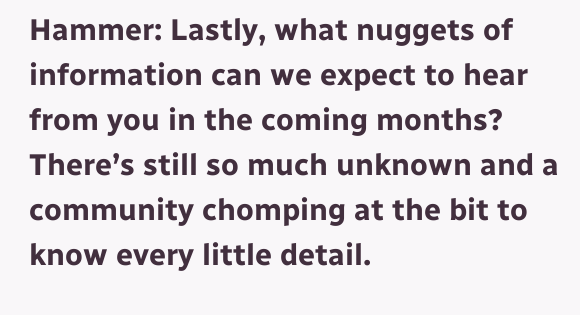Hammer: Lastly, what nuggets of information can we expect to hear from you in the coming months? There’s still so much unknown and a community chomping at the bit to know every little detail.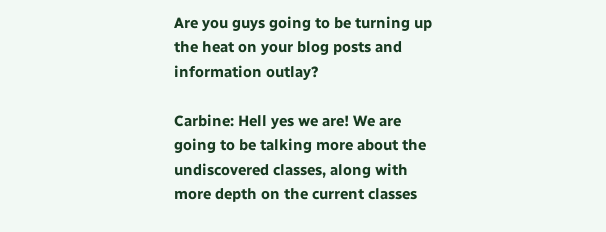Are you guys going to be turning up the heat on your blog posts and information outlay?

Carbine: Hell yes we are! We are going to be talking more about the undiscovered classes, along with more depth on the current classes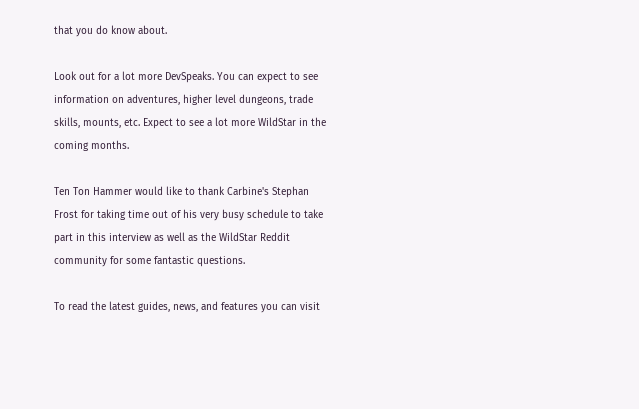that you do know about.

Look out for a lot more DevSpeaks. You can expect to see information on adventures, higher level dungeons, trade skills, mounts, etc. Expect to see a lot more WildStar in the coming months.

Ten Ton Hammer would like to thank Carbine's Stephan Frost for taking time out of his very busy schedule to take part in this interview as well as the WildStar Reddit community for some fantastic questions.

To read the latest guides, news, and features you can visit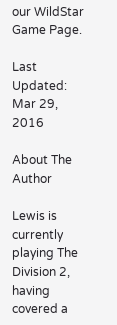our WildStar Game Page.

Last Updated: Mar 29, 2016

About The Author

Lewis is currently playing The Division 2, having covered a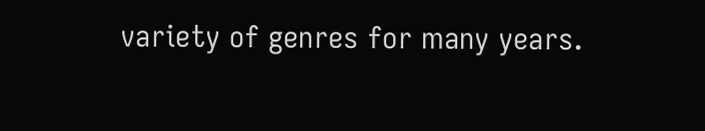variety of genres for many years.